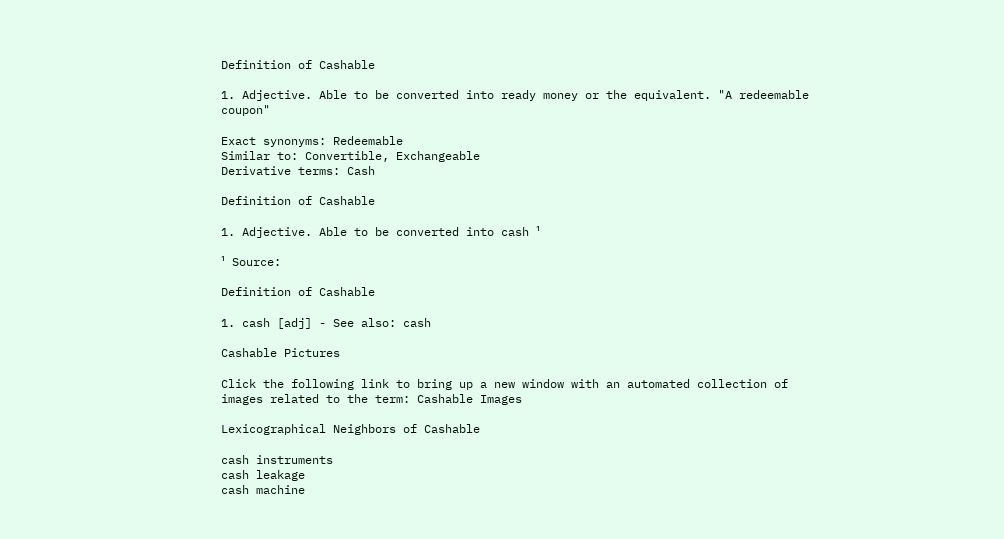Definition of Cashable

1. Adjective. Able to be converted into ready money or the equivalent. "A redeemable coupon"

Exact synonyms: Redeemable
Similar to: Convertible, Exchangeable
Derivative terms: Cash

Definition of Cashable

1. Adjective. Able to be converted into cash ¹

¹ Source:

Definition of Cashable

1. cash [adj] - See also: cash

Cashable Pictures

Click the following link to bring up a new window with an automated collection of images related to the term: Cashable Images

Lexicographical Neighbors of Cashable

cash instruments
cash leakage
cash machine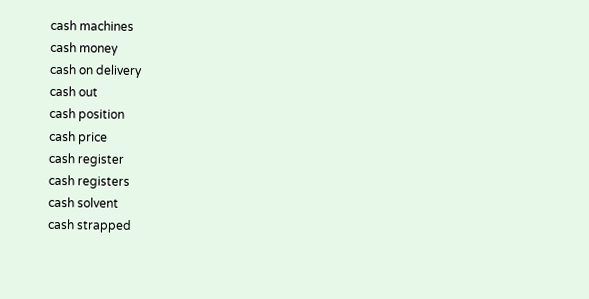cash machines
cash money
cash on delivery
cash out
cash position
cash price
cash register
cash registers
cash solvent
cash strapped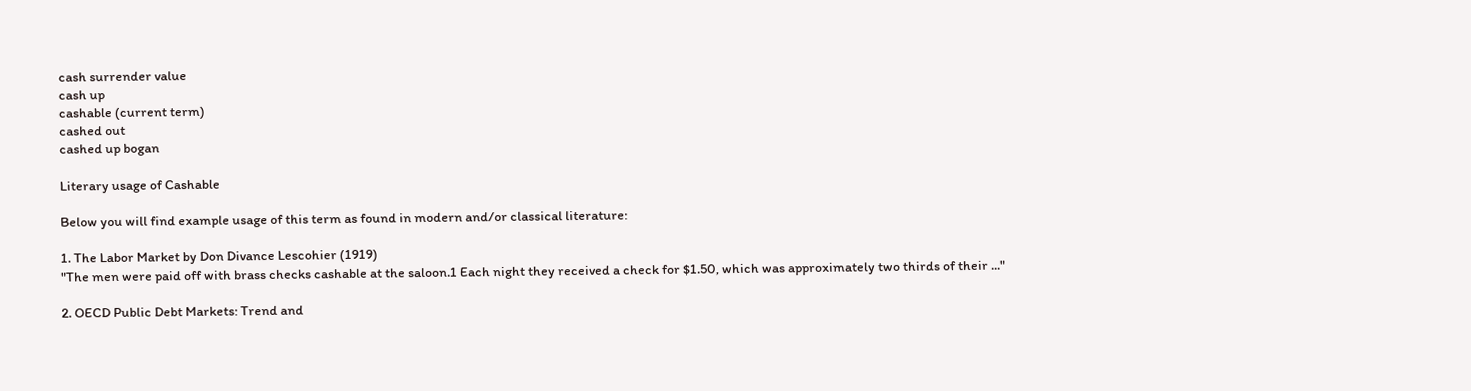cash surrender value
cash up
cashable (current term)
cashed out
cashed up bogan

Literary usage of Cashable

Below you will find example usage of this term as found in modern and/or classical literature:

1. The Labor Market by Don Divance Lescohier (1919)
"The men were paid off with brass checks cashable at the saloon.1 Each night they received a check for $1.50, which was approximately two thirds of their ..."

2. OECD Public Debt Markets: Trend and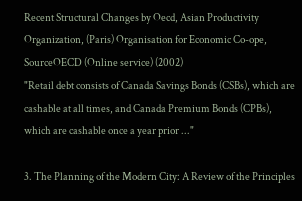Recent Structural Changes by Oecd, Asian Productivity Organization, (Paris) Organisation for Economic Co-ope, SourceOECD (Online service) (2002)
"Retail debt consists of Canada Savings Bonds (CSBs), which are cashable at all times, and Canada Premium Bonds (CPBs), which are cashable once a year prior ..."

3. The Planning of the Modern City: A Review of the Principles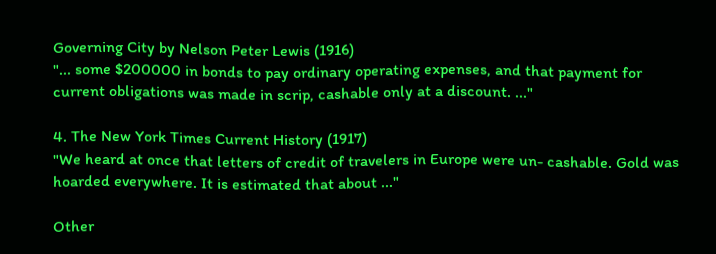Governing City by Nelson Peter Lewis (1916)
"... some $200000 in bonds to pay ordinary operating expenses, and that payment for current obligations was made in scrip, cashable only at a discount. ..."

4. The New York Times Current History (1917)
"We heard at once that letters of credit of travelers in Europe were un- cashable. Gold was hoarded everywhere. It is estimated that about ..."

Other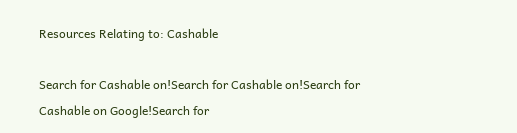Resources Relating to: Cashable

Search for Cashable on!Search for Cashable on!Search for Cashable on Google!Search for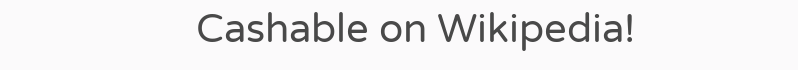Cashable on Wikipedia!